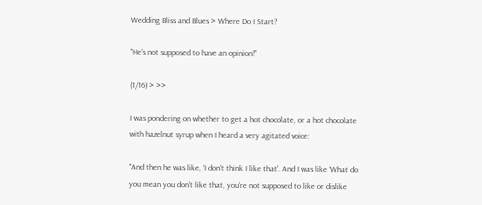Wedding Bliss and Blues > Where Do I Start?

"He's not supposed to have an opinion!"

(1/16) > >>

I was pondering on whether to get a hot chocolate, or a hot chocolate with hazelnut syrup when I heard a very agitated voice:

"And then he was like, 'I don't think I like that'. And I was like 'What do you mean you don't like that, you're not supposed to like or dislike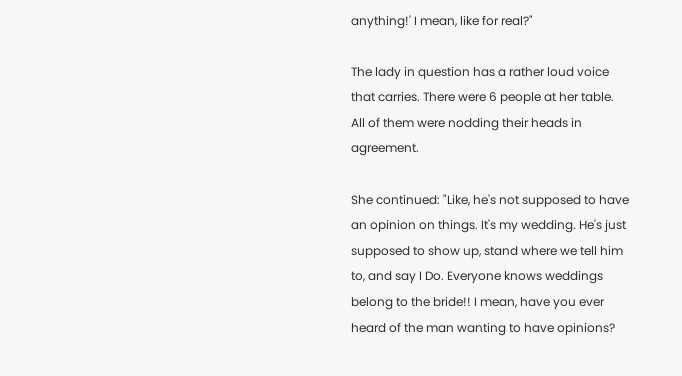anything!' I mean, like for real?"

The lady in question has a rather loud voice that carries. There were 6 people at her table. All of them were nodding their heads in agreement.

She continued: "Like, he's not supposed to have an opinion on things. It's my wedding. He's just supposed to show up, stand where we tell him to, and say I Do. Everyone knows weddings belong to the bride!! I mean, have you ever heard of the man wanting to have opinions?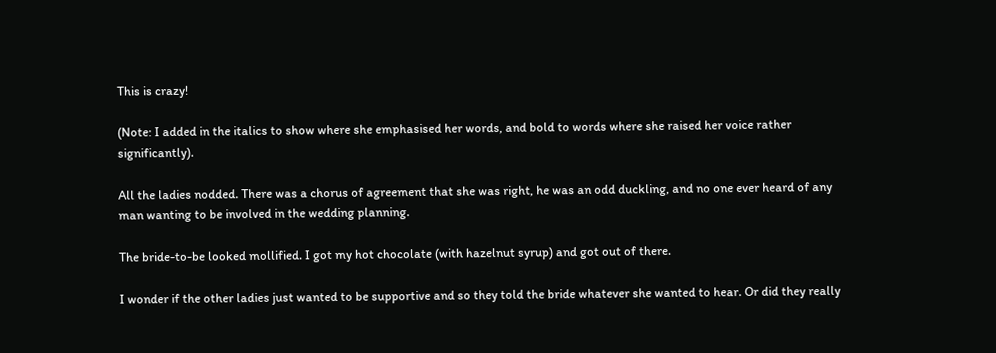This is crazy!

(Note: I added in the italics to show where she emphasised her words, and bold to words where she raised her voice rather significantly).

All the ladies nodded. There was a chorus of agreement that she was right, he was an odd duckling, and no one ever heard of any man wanting to be involved in the wedding planning.

The bride-to-be looked mollified. I got my hot chocolate (with hazelnut syrup) and got out of there.

I wonder if the other ladies just wanted to be supportive and so they told the bride whatever she wanted to hear. Or did they really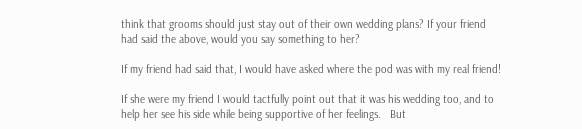think that grooms should just stay out of their own wedding plans? If your friend had said the above, would you say something to her?

If my friend had said that, I would have asked where the pod was with my real friend!

If she were my friend I would tactfully point out that it was his wedding too, and to help her see his side while being supportive of her feelings.   But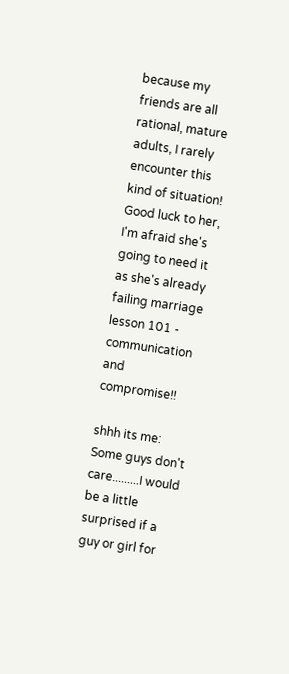because my friends are all rational, mature adults, I rarely encounter this kind of situation!   Good luck to her, I'm afraid she's going to need it as she's already failing marriage lesson 101 - communication and compromise!!

shhh its me:
Some guys don't care.........I would be a little surprised if a guy or girl for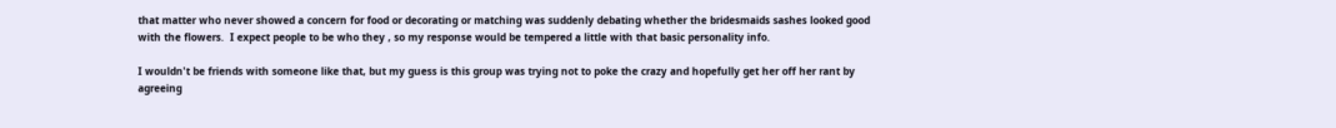that matter who never showed a concern for food or decorating or matching was suddenly debating whether the bridesmaids sashes looked good with the flowers.  I expect people to be who they , so my response would be tempered a little with that basic personality info.

I wouldn't be friends with someone like that, but my guess is this group was trying not to poke the crazy and hopefully get her off her rant by agreeing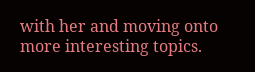with her and moving onto more interesting topics.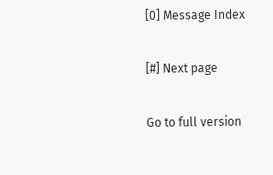[0] Message Index

[#] Next page

Go to full version